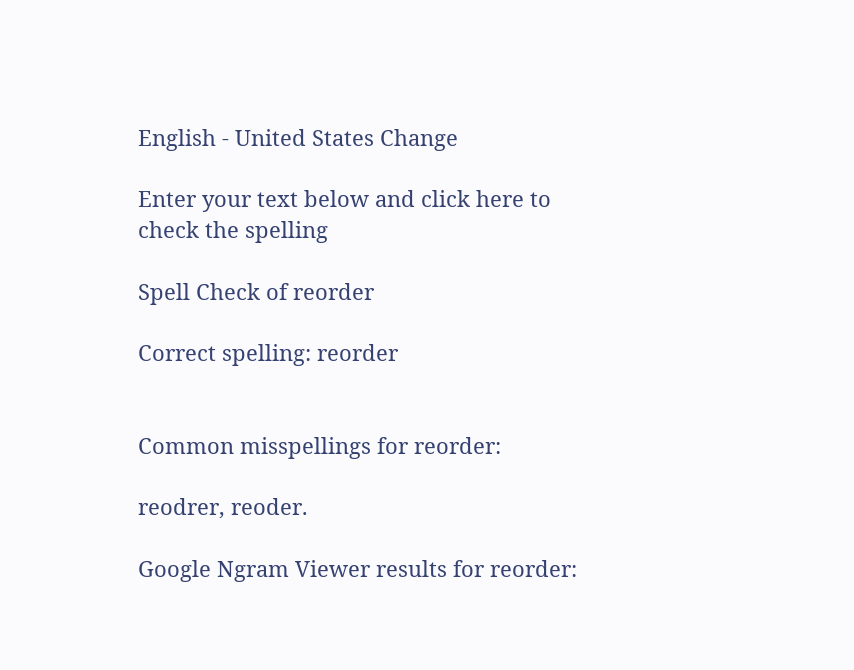English - United States Change

Enter your text below and click here to check the spelling

Spell Check of reorder

Correct spelling: reorder


Common misspellings for reorder:

reodrer, reoder.

Google Ngram Viewer results for reorder: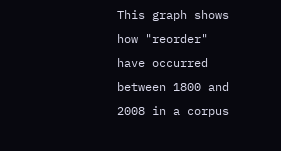This graph shows how "reorder" have occurred between 1800 and 2008 in a corpus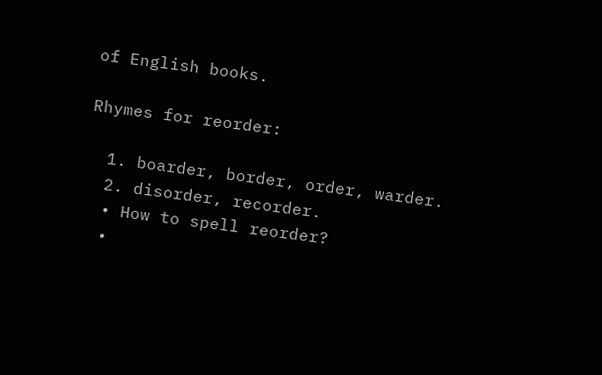of English books.

Rhymes for reorder:

  1. boarder, border, order, warder.
  2. disorder, recorder.
  • How to spell reorder?
  •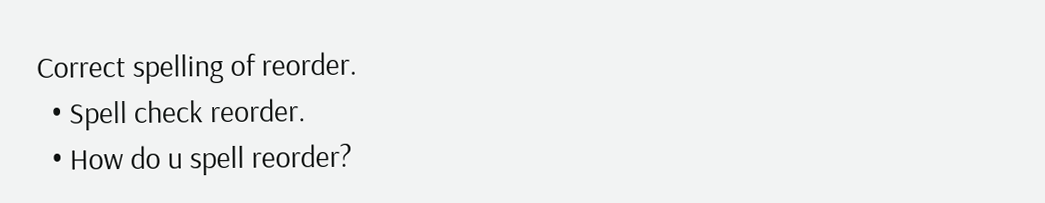Correct spelling of reorder.
  • Spell check reorder.
  • How do u spell reorder?